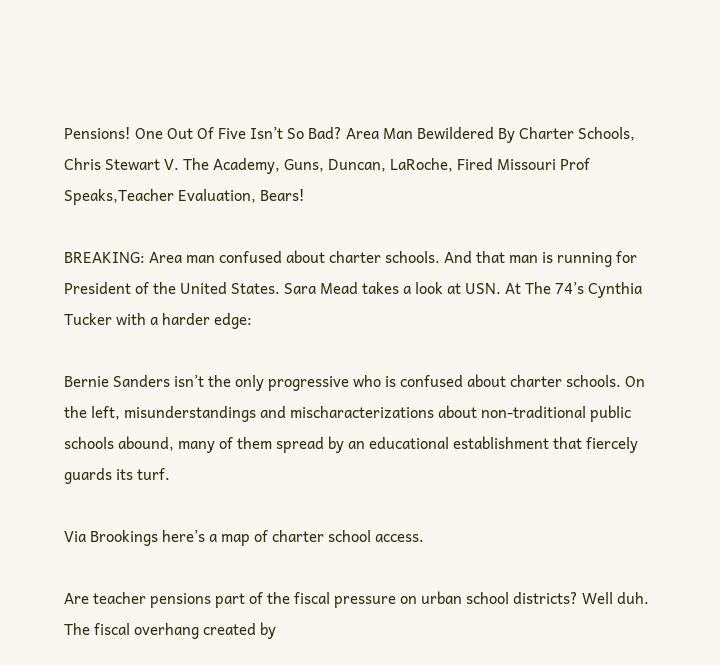Pensions! One Out Of Five Isn’t So Bad? Area Man Bewildered By Charter Schools, Chris Stewart V. The Academy, Guns, Duncan, LaRoche, Fired Missouri Prof Speaks,Teacher Evaluation, Bears!

BREAKING: Area man confused about charter schools. And that man is running for President of the United States. Sara Mead takes a look at USN. At The 74’s Cynthia Tucker with a harder edge:

Bernie Sanders isn’t the only progressive who is confused about charter schools. On the left, misunderstandings and mischaracterizations about non-traditional public schools abound, many of them spread by an educational establishment that fiercely guards its turf.

Via Brookings here’s a map of charter school access.

Are teacher pensions part of the fiscal pressure on urban school districts? Well duh. The fiscal overhang created by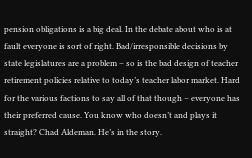pension obligations is a big deal. In the debate about who is at fault everyone is sort of right. Bad/irresponsible decisions by state legislatures are a problem – so is the bad design of teacher retirement policies relative to today’s teacher labor market. Hard for the various factions to say all of that though – everyone has their preferred cause. You know who doesn’t and plays it straight? Chad Aldeman. He’s in the story.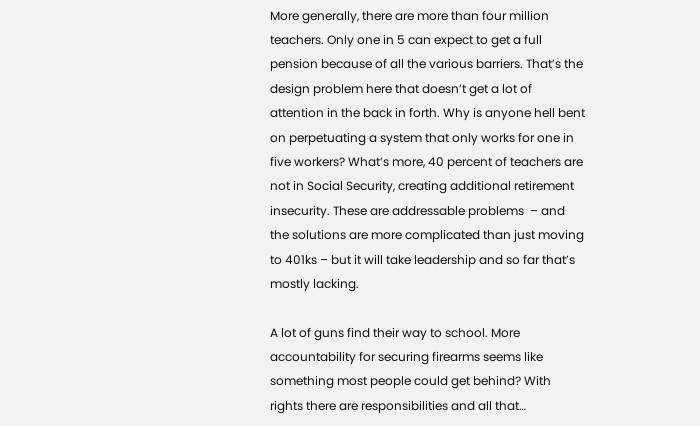More generally, there are more than four million teachers. Only one in 5 can expect to get a full pension because of all the various barriers. That’s the design problem here that doesn’t get a lot of attention in the back in forth. Why is anyone hell bent on perpetuating a system that only works for one in five workers? What’s more, 40 percent of teachers are not in Social Security, creating additional retirement insecurity. These are addressable problems  – and the solutions are more complicated than just moving to 401ks – but it will take leadership and so far that’s mostly lacking.

A lot of guns find their way to school. More accountability for securing firearms seems like something most people could get behind? With rights there are responsibilities and all that…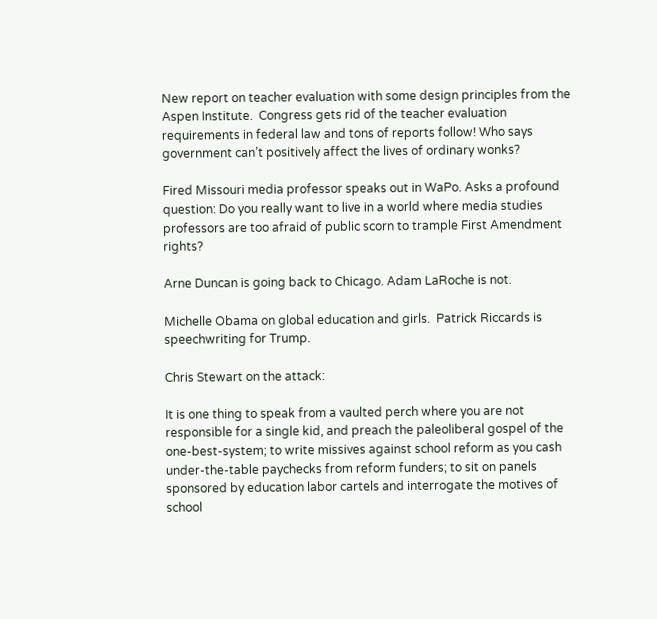New report on teacher evaluation with some design principles from the Aspen Institute.  Congress gets rid of the teacher evaluation requirements in federal law and tons of reports follow! Who says government can’t positively affect the lives of ordinary wonks?

Fired Missouri media professor speaks out in WaPo. Asks a profound question: Do you really want to live in a world where media studies professors are too afraid of public scorn to trample First Amendment rights?

Arne Duncan is going back to Chicago. Adam LaRoche is not.

Michelle Obama on global education and girls.  Patrick Riccards is speechwriting for Trump.

Chris Stewart on the attack:

It is one thing to speak from a vaulted perch where you are not responsible for a single kid, and preach the paleoliberal gospel of the one-best-system; to write missives against school reform as you cash under-the-table paychecks from reform funders; to sit on panels sponsored by education labor cartels and interrogate the motives of school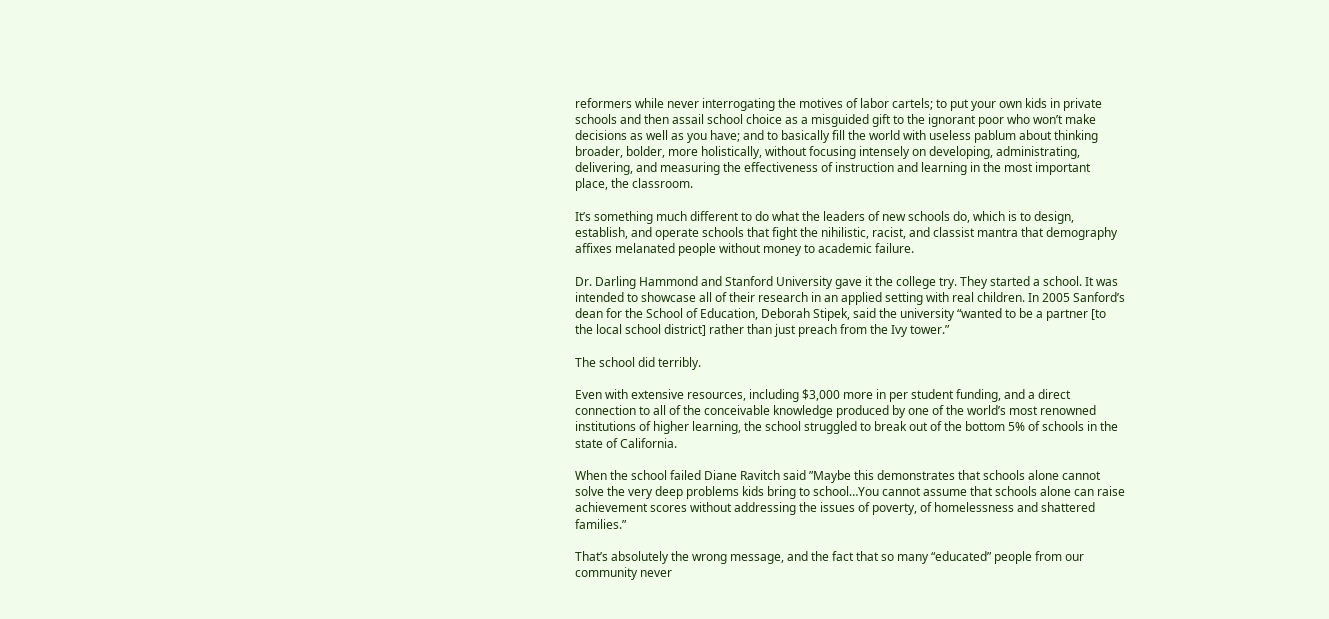reformers while never interrogating the motives of labor cartels; to put your own kids in private schools and then assail school choice as a misguided gift to the ignorant poor who won’t make decisions as well as you have; and to basically fill the world with useless pablum about thinking broader, bolder, more holistically, without focusing intensely on developing, administrating, delivering, and measuring the effectiveness of instruction and learning in the most important place, the classroom.

It’s something much different to do what the leaders of new schools do, which is to design, establish, and operate schools that fight the nihilistic, racist, and classist mantra that demography affixes melanated people without money to academic failure.

Dr. Darling Hammond and Stanford University gave it the college try. They started a school. It was intended to showcase all of their research in an applied setting with real children. In 2005 Sanford’s dean for the School of Education, Deborah Stipek, said the university “wanted to be a partner [to the local school district] rather than just preach from the Ivy tower.”

The school did terribly.

Even with extensive resources, including $3,000 more in per student funding, and a direct connection to all of the conceivable knowledge produced by one of the world’s most renowned institutions of higher learning, the school struggled to break out of the bottom 5% of schools in the state of California.

When the school failed Diane Ravitch said ”Maybe this demonstrates that schools alone cannot solve the very deep problems kids bring to school…You cannot assume that schools alone can raise achievement scores without addressing the issues of poverty, of homelessness and shattered families.”

That’s absolutely the wrong message, and the fact that so many “educated” people from our community never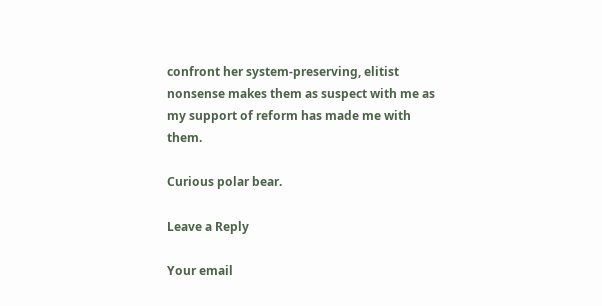confront her system-preserving, elitist nonsense makes them as suspect with me as my support of reform has made me with them.

Curious polar bear.

Leave a Reply

Your email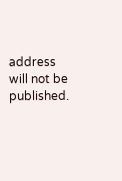address will not be published.